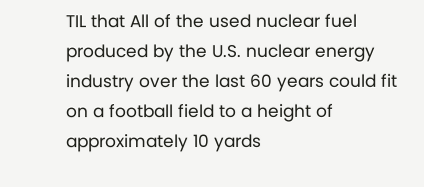TIL that All of the used nuclear fuel produced by the U.S. nuclear energy industry over the last 60 years could fit on a football field to a height of approximately 10 yards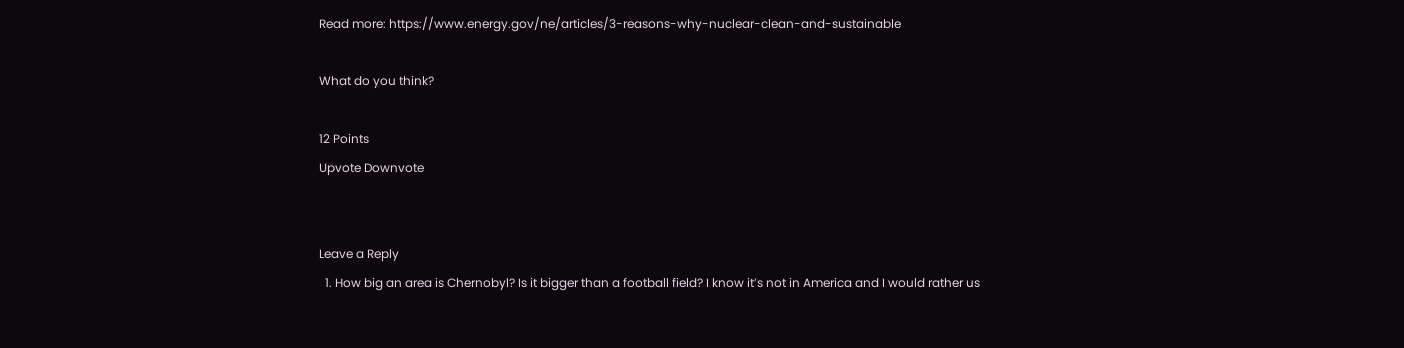Read more: https://www.energy.gov/ne/articles/3-reasons-why-nuclear-clean-and-sustainable

What do you think?

12 Points
Upvote Downvote


Leave a Reply
  1. How big an area is Chernobyl? Is it bigger than a football field? I know it’s not in America and I would rather us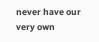never have our very own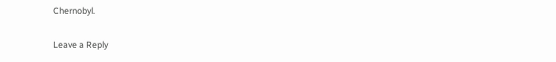Chernobyl.

Leave a Reply